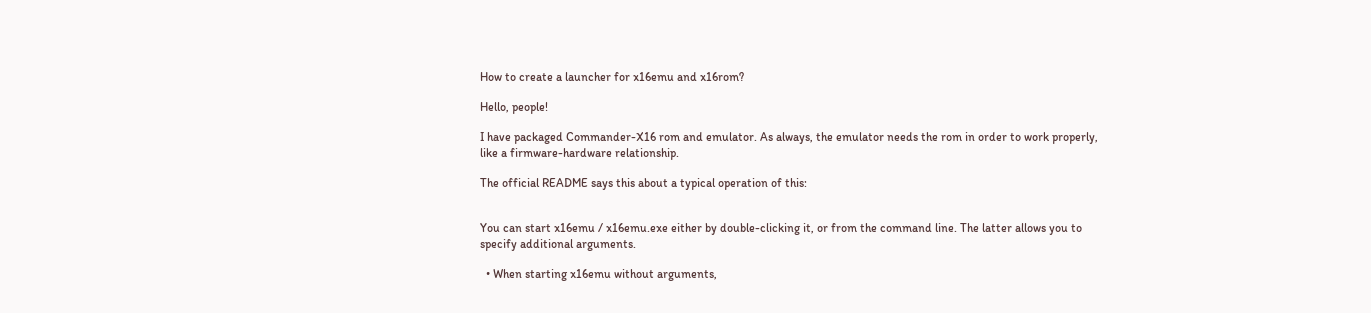How to create a launcher for x16emu and x16rom?

Hello, people!

I have packaged Commander-X16 rom and emulator. As always, the emulator needs the rom in order to work properly, like a firmware-hardware relationship.

The official README says this about a typical operation of this:


You can start x16emu / x16emu.exe either by double-clicking it, or from the command line. The latter allows you to specify additional arguments.

  • When starting x16emu without arguments,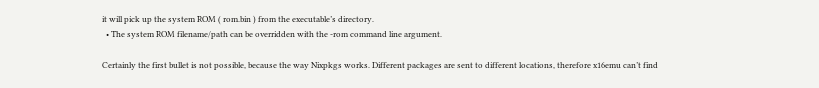it will pick up the system ROM ( rom.bin ) from the executable’s directory.
  • The system ROM filename/path can be overridden with the -rom command line argument.

Certainly the first bullet is not possible, because the way Nixpkgs works. Different packages are sent to different locations, therefore x16emu can’t find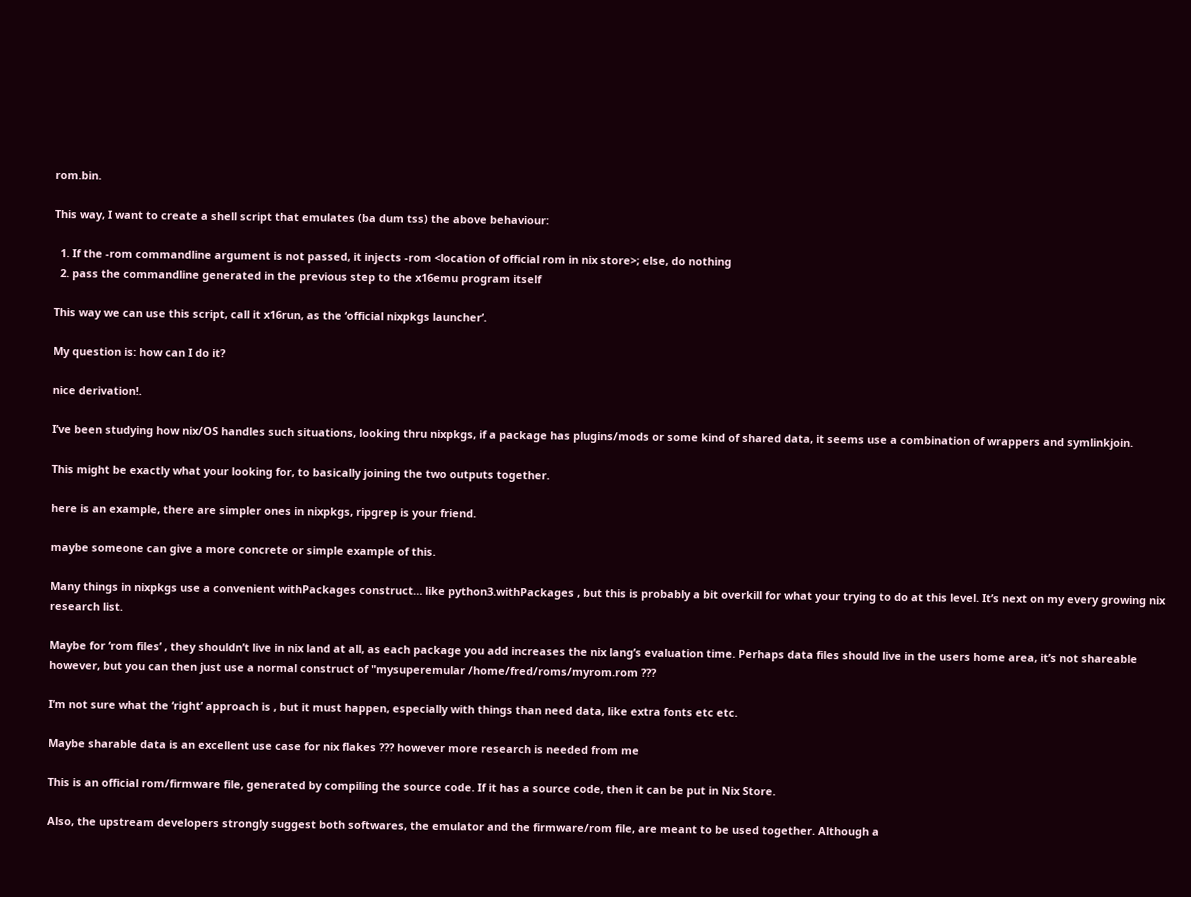rom.bin.

This way, I want to create a shell script that emulates (ba dum tss) the above behaviour:

  1. If the -rom commandline argument is not passed, it injects -rom <location of official rom in nix store>; else, do nothing
  2. pass the commandline generated in the previous step to the x16emu program itself

This way we can use this script, call it x16run, as the ‘official nixpkgs launcher’.

My question is: how can I do it?

nice derivation!.

I’ve been studying how nix/OS handles such situations, looking thru nixpkgs, if a package has plugins/mods or some kind of shared data, it seems use a combination of wrappers and symlinkjoin.

This might be exactly what your looking for, to basically joining the two outputs together.

here is an example, there are simpler ones in nixpkgs, ripgrep is your friend.

maybe someone can give a more concrete or simple example of this.

Many things in nixpkgs use a convenient withPackages construct… like python3.withPackages , but this is probably a bit overkill for what your trying to do at this level. It’s next on my every growing nix research list.

Maybe for ‘rom files’ , they shouldn’t live in nix land at all, as each package you add increases the nix lang’s evaluation time. Perhaps data files should live in the users home area, it’s not shareable however, but you can then just use a normal construct of "mysuperemular /home/fred/roms/myrom.rom ???

I’m not sure what the ‘right’ approach is , but it must happen, especially with things than need data, like extra fonts etc etc.

Maybe sharable data is an excellent use case for nix flakes ??? however more research is needed from me

This is an official rom/firmware file, generated by compiling the source code. If it has a source code, then it can be put in Nix Store.

Also, the upstream developers strongly suggest both softwares, the emulator and the firmware/rom file, are meant to be used together. Although a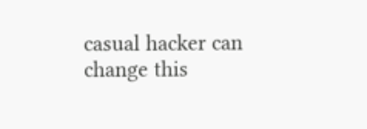casual hacker can change this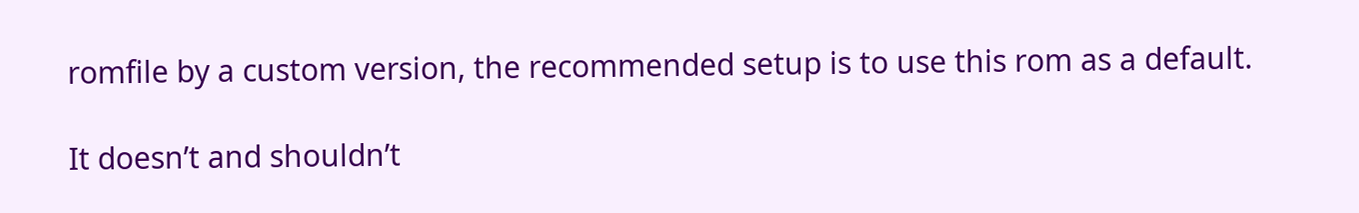romfile by a custom version, the recommended setup is to use this rom as a default.

It doesn’t and shouldn’t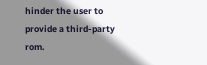hinder the user to provide a third-party rom.